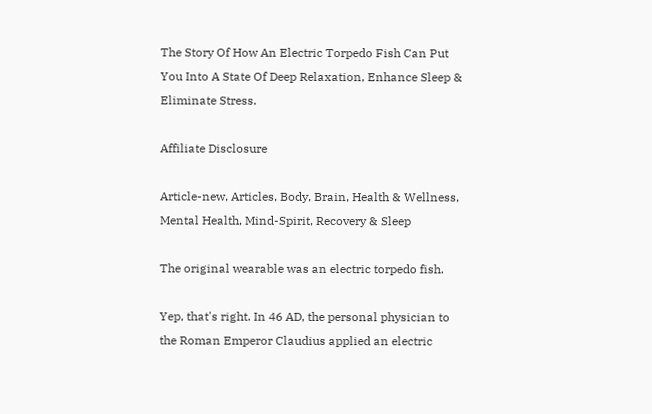The Story Of How An Electric Torpedo Fish Can Put You Into A State Of Deep Relaxation, Enhance Sleep & Eliminate Stress.

Affiliate Disclosure

Article-new, Articles, Body, Brain, Health & Wellness, Mental Health, Mind-Spirit, Recovery & Sleep

The original wearable was an electric torpedo fish.

Yep, that's right. In 46 AD, the personal physician to the Roman Emperor Claudius applied an electric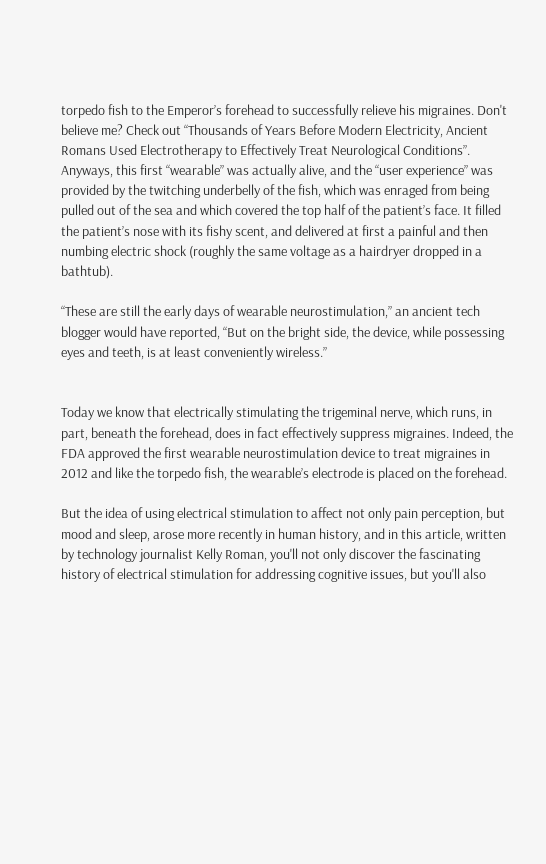torpedo fish to the Emperor’s forehead to successfully relieve his migraines. Don't believe me? Check out “Thousands of Years Before Modern Electricity, Ancient Romans Used Electrotherapy to Effectively Treat Neurological Conditions”. Anyways, this first “wearable” was actually alive, and the “user experience” was provided by the twitching underbelly of the fish, which was enraged from being pulled out of the sea and which covered the top half of the patient’s face. It filled the patient’s nose with its fishy scent, and delivered at first a painful and then numbing electric shock (roughly the same voltage as a hairdryer dropped in a bathtub).

“These are still the early days of wearable neurostimulation,” an ancient tech blogger would have reported, “But on the bright side, the device, while possessing eyes and teeth, is at least conveniently wireless.”


Today we know that electrically stimulating the trigeminal nerve, which runs, in part, beneath the forehead, does in fact effectively suppress migraines. Indeed, the FDA approved the first wearable neurostimulation device to treat migraines in 2012 and like the torpedo fish, the wearable’s electrode is placed on the forehead.

But the idea of using electrical stimulation to affect not only pain perception, but mood and sleep, arose more recently in human history, and in this article, written by technology journalist Kelly Roman, you'll not only discover the fascinating history of electrical stimulation for addressing cognitive issues, but you'll also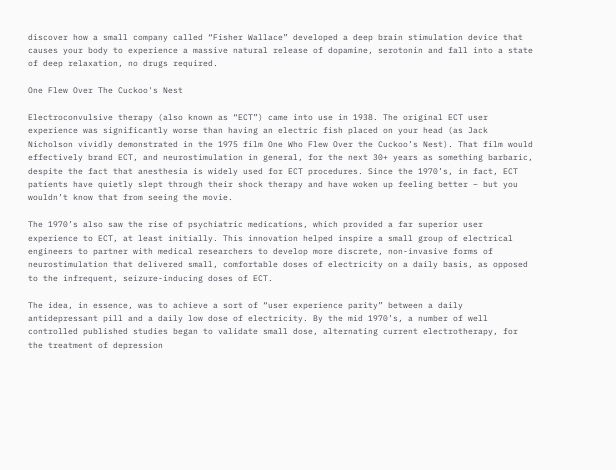discover how a small company called “Fisher Wallace” developed a deep brain stimulation device that causes your body to experience a massive natural release of dopamine, serotonin and fall into a state of deep relaxation, no drugs required.

One Flew Over The Cuckoo's Nest

Electroconvulsive therapy (also known as “ECT”) came into use in 1938. The original ECT user experience was significantly worse than having an electric fish placed on your head (as Jack Nicholson vividly demonstrated in the 1975 film One Who Flew Over the Cuckoo’s Nest). That film would effectively brand ECT, and neurostimulation in general, for the next 30+ years as something barbaric, despite the fact that anesthesia is widely used for ECT procedures. Since the 1970’s, in fact, ECT patients have quietly slept through their shock therapy and have woken up feeling better – but you wouldn’t know that from seeing the movie.

The 1970’s also saw the rise of psychiatric medications, which provided a far superior user experience to ECT, at least initially. This innovation helped inspire a small group of electrical engineers to partner with medical researchers to develop more discrete, non-invasive forms of neurostimulation that delivered small, comfortable doses of electricity on a daily basis, as opposed to the infrequent, seizure-inducing doses of ECT.

The idea, in essence, was to achieve a sort of “user experience parity” between a daily antidepressant pill and a daily low dose of electricity. By the mid 1970’s, a number of well controlled published studies began to validate small dose, alternating current electrotherapy, for the treatment of depression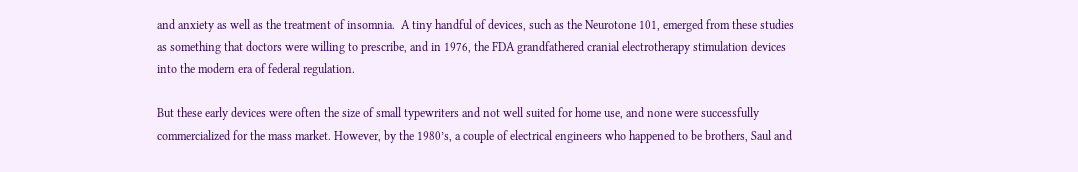and anxiety as well as the treatment of insomnia.  A tiny handful of devices, such as the Neurotone 101, emerged from these studies as something that doctors were willing to prescribe, and in 1976, the FDA grandfathered cranial electrotherapy stimulation devices into the modern era of federal regulation.

But these early devices were often the size of small typewriters and not well suited for home use, and none were successfully commercialized for the mass market. However, by the 1980’s, a couple of electrical engineers who happened to be brothers, Saul and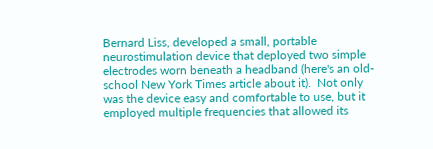Bernard Liss, developed a small, portable neurostimulation device that deployed two simple electrodes worn beneath a headband (here's an old-school New York Times article about it).  Not only was the device easy and comfortable to use, but it employed multiple frequencies that allowed its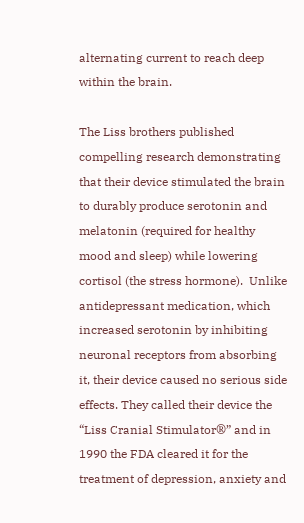alternating current to reach deep within the brain.

The Liss brothers published compelling research demonstrating that their device stimulated the brain to durably produce serotonin and melatonin (required for healthy mood and sleep) while lowering cortisol (the stress hormone).  Unlike antidepressant medication, which increased serotonin by inhibiting neuronal receptors from absorbing it, their device caused no serious side effects. They called their device the “Liss Cranial Stimulator®” and in 1990 the FDA cleared it for the treatment of depression, anxiety and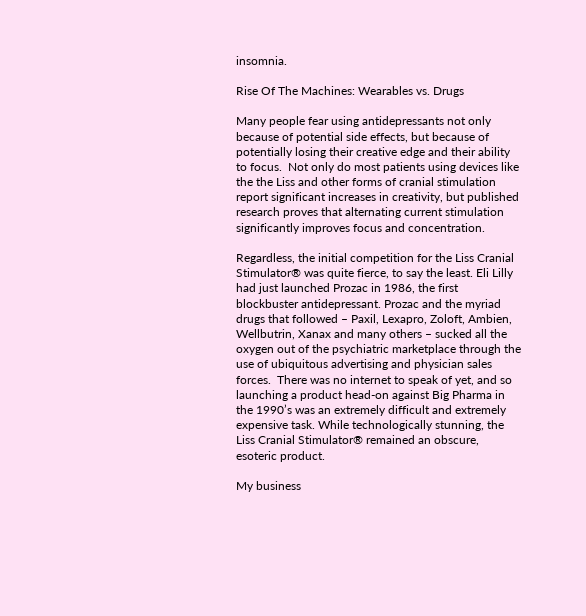insomnia.

Rise Of The Machines: Wearables vs. Drugs

Many people fear using antidepressants not only because of potential side effects, but because of potentially losing their creative edge and their ability to focus.  Not only do most patients using devices like the the Liss and other forms of cranial stimulation report significant increases in creativity, but published research proves that alternating current stimulation significantly improves focus and concentration.

Regardless, the initial competition for the Liss Cranial Stimulator® was quite fierce, to say the least. Eli Lilly had just launched Prozac in 1986, the first blockbuster antidepressant. Prozac and the myriad drugs that followed – Paxil, Lexapro, Zoloft, Ambien, Wellbutrin, Xanax and many others – sucked all the oxygen out of the psychiatric marketplace through the use of ubiquitous advertising and physician sales forces.  There was no internet to speak of yet, and so launching a product head-on against Big Pharma in the 1990’s was an extremely difficult and extremely expensive task. While technologically stunning, the Liss Cranial Stimulator® remained an obscure, esoteric product.

My business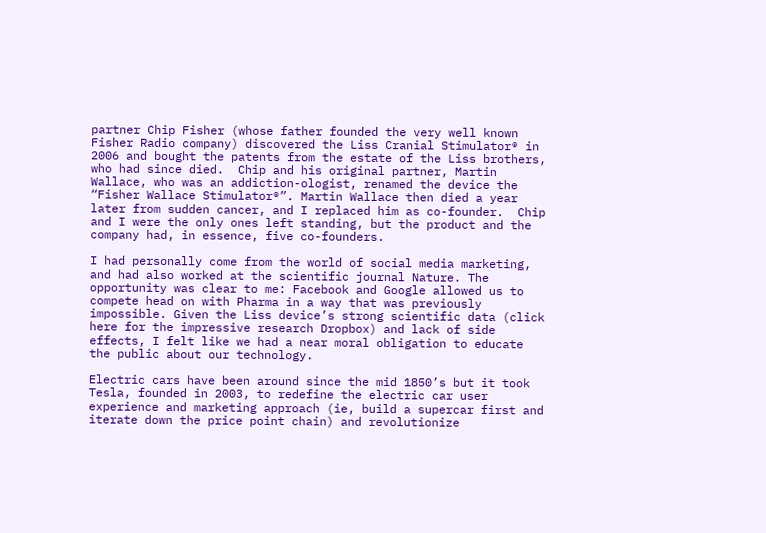partner Chip Fisher (whose father founded the very well known Fisher Radio company) discovered the Liss Cranial Stimulator® in 2006 and bought the patents from the estate of the Liss brothers, who had since died.  Chip and his original partner, Martin Wallace, who was an addiction-ologist, renamed the device the “Fisher Wallace Stimulator®”. Martin Wallace then died a year later from sudden cancer, and I replaced him as co-founder.  Chip and I were the only ones left standing, but the product and the company had, in essence, five co-founders.

I had personally come from the world of social media marketing, and had also worked at the scientific journal Nature. The opportunity was clear to me: Facebook and Google allowed us to compete head on with Pharma in a way that was previously impossible. Given the Liss device’s strong scientific data (click here for the impressive research Dropbox) and lack of side effects, I felt like we had a near moral obligation to educate the public about our technology.

Electric cars have been around since the mid 1850’s but it took Tesla, founded in 2003, to redefine the electric car user experience and marketing approach (ie, build a supercar first and iterate down the price point chain) and revolutionize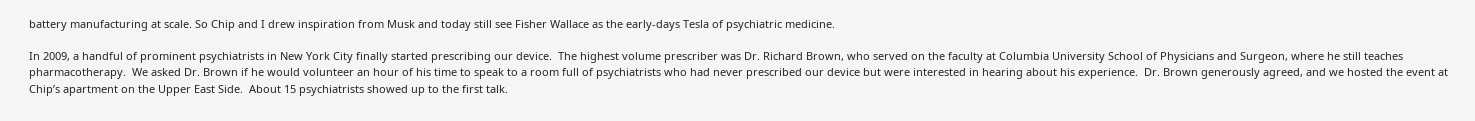battery manufacturing at scale. So Chip and I drew inspiration from Musk and today still see Fisher Wallace as the early-days Tesla of psychiatric medicine.

In 2009, a handful of prominent psychiatrists in New York City finally started prescribing our device.  The highest volume prescriber was Dr. Richard Brown, who served on the faculty at Columbia University School of Physicians and Surgeon, where he still teaches pharmacotherapy.  We asked Dr. Brown if he would volunteer an hour of his time to speak to a room full of psychiatrists who had never prescribed our device but were interested in hearing about his experience.  Dr. Brown generously agreed, and we hosted the event at Chip’s apartment on the Upper East Side.  About 15 psychiatrists showed up to the first talk.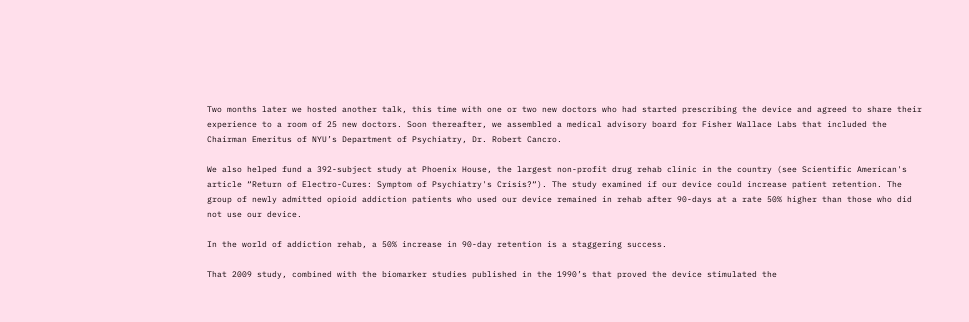Two months later we hosted another talk, this time with one or two new doctors who had started prescribing the device and agreed to share their experience to a room of 25 new doctors. Soon thereafter, we assembled a medical advisory board for Fisher Wallace Labs that included the Chairman Emeritus of NYU’s Department of Psychiatry, Dr. Robert Cancro.

We also helped fund a 392-subject study at Phoenix House, the largest non-profit drug rehab clinic in the country (see Scientific American's article “Return of Electro-Cures: Symptom of Psychiatry's Crisis?“). The study examined if our device could increase patient retention. The group of newly admitted opioid addiction patients who used our device remained in rehab after 90-days at a rate 50% higher than those who did not use our device.

In the world of addiction rehab, a 50% increase in 90-day retention is a staggering success.

That 2009 study, combined with the biomarker studies published in the 1990’s that proved the device stimulated the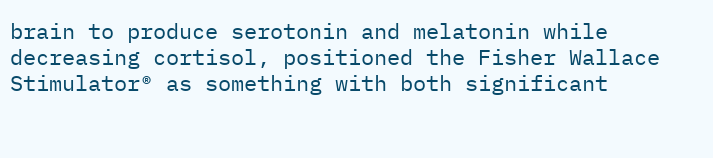brain to produce serotonin and melatonin while decreasing cortisol, positioned the Fisher Wallace Stimulator® as something with both significant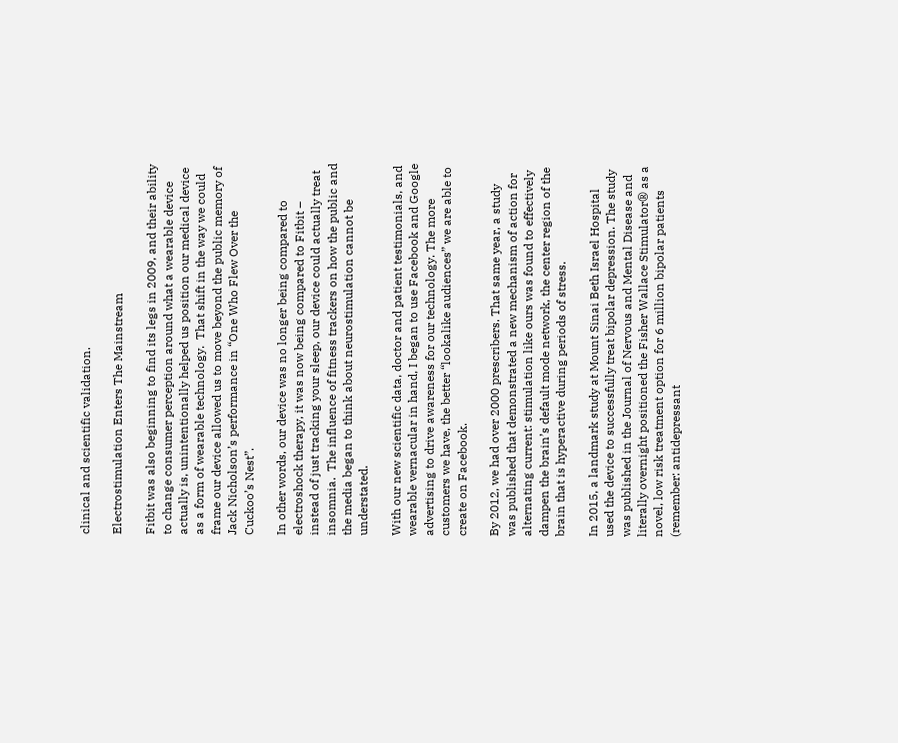clinical and scientific validation.

Electrostimulation Enters The Mainstream

Fitbit was also beginning to find its legs in 2009, and their ability to change consumer perception around what a wearable device actually is, unintentionally helped us position our medical device as a form of wearable technology.  That shift in the way we could frame our device allowed us to move beyond the public memory of Jack Nicholson’s performance in “One Who Flew Over the Cuckoo’s Nest”.

In other words, our device was no longer being compared to electroshock therapy, it was now being compared to Fitbit – instead of just tracking your sleep, our device could actually treat insomnia.  The influence of fitness trackers on how the public and the media began to think about neurostimulation cannot be understated.

With our new scientific data, doctor and patient testimonials, and wearable vernacular in hand, I began to use Facebook and Google advertising to drive awareness for our technology. The more customers we have, the better “lookalike audiences” we are able to create on Facebook.

By 2012, we had over 2000 prescribers. That same year, a study was published that demonstrated a new mechanism of action for alternating current: stimulation like ours was found to effectively dampen the brain’s default mode network, the center region of the brain that is hyperactive during periods of stress.

In 2015, a landmark study at Mount Sinai Beth Israel Hospital used the device to successfully treat bipolar depression. The study was published in the Journal of Nervous and Mental Disease and literally overnight positioned the Fisher Wallace Stimulator® as a novel, low risk treatment option for 6 million bipolar patients (remember: antidepressant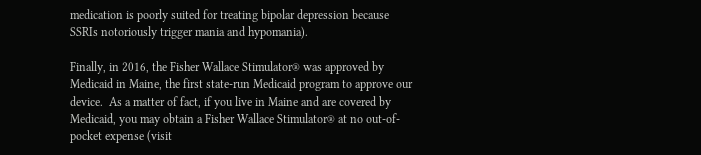medication is poorly suited for treating bipolar depression because SSRIs notoriously trigger mania and hypomania).

Finally, in 2016, the Fisher Wallace Stimulator® was approved by Medicaid in Maine, the first state-run Medicaid program to approve our device.  As a matter of fact, if you live in Maine and are covered by Medicaid, you may obtain a Fisher Wallace Stimulator® at no out-of-pocket expense (visit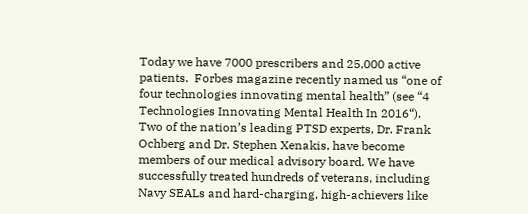Today we have 7000 prescribers and 25,000 active patients.  Forbes magazine recently named us “one of four technologies innovating mental health” (see “4 Technologies Innovating Mental Health In 2016“).  Two of the nation’s leading PTSD experts, Dr. Frank Ochberg and Dr. Stephen Xenakis, have become members of our medical advisory board. We have successfully treated hundreds of veterans, including Navy SEALs and hard-charging, high-achievers like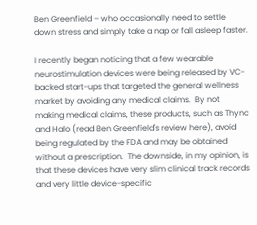Ben Greenfield – who occasionally need to settle down stress and simply take a nap or fall asleep faster.

I recently began noticing that a few wearable neurostimulation devices were being released by VC-backed start-ups that targeted the general wellness market by avoiding any medical claims.  By not making medical claims, these products, such as Thync and Halo (read Ben Greenfield's review here), avoid being regulated by the FDA and may be obtained without a prescription.  The downside, in my opinion, is that these devices have very slim clinical track records and very little device-specific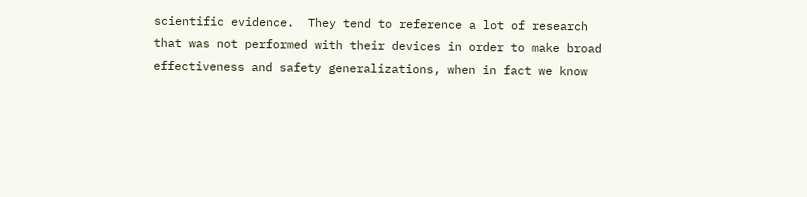scientific evidence.  They tend to reference a lot of research that was not performed with their devices in order to make broad effectiveness and safety generalizations, when in fact we know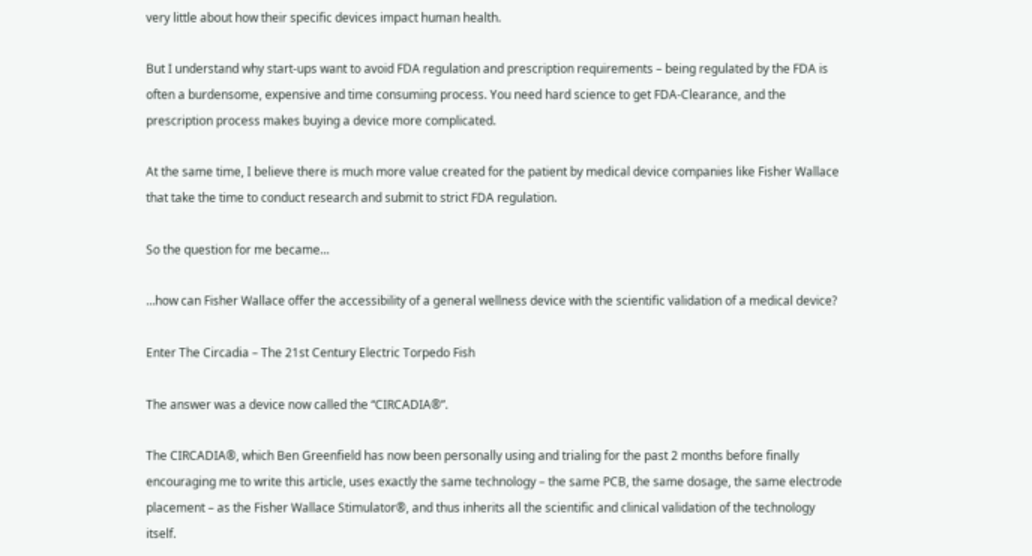very little about how their specific devices impact human health.

But I understand why start-ups want to avoid FDA regulation and prescription requirements – being regulated by the FDA is often a burdensome, expensive and time consuming process. You need hard science to get FDA-Clearance, and the prescription process makes buying a device more complicated.

At the same time, I believe there is much more value created for the patient by medical device companies like Fisher Wallace that take the time to conduct research and submit to strict FDA regulation.

So the question for me became…

…how can Fisher Wallace offer the accessibility of a general wellness device with the scientific validation of a medical device?

Enter The Circadia – The 21st Century Electric Torpedo Fish

The answer was a device now called the “CIRCADIA®”.

The CIRCADIA®, which Ben Greenfield has now been personally using and trialing for the past 2 months before finally encouraging me to write this article, uses exactly the same technology – the same PCB, the same dosage, the same electrode placement – as the Fisher Wallace Stimulator®, and thus inherits all the scientific and clinical validation of the technology itself.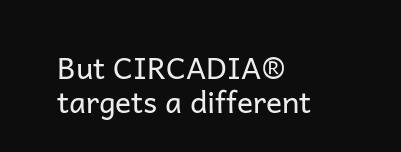But CIRCADIA® targets a different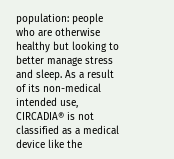population: people who are otherwise healthy but looking to better manage stress and sleep. As a result of its non-medical intended use, CIRCADIA® is not classified as a medical device like the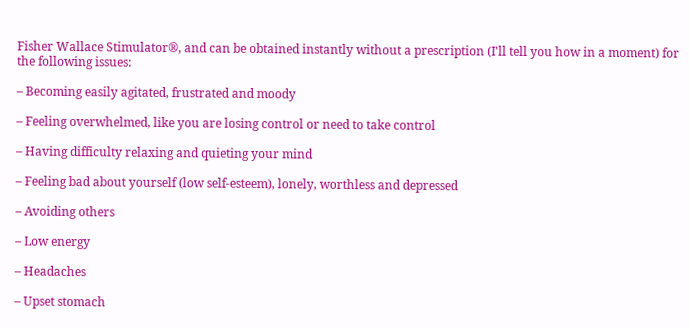Fisher Wallace Stimulator®, and can be obtained instantly without a prescription (I'll tell you how in a moment) for the following issues:

– Becoming easily agitated, frustrated and moody

– Feeling overwhelmed, like you are losing control or need to take control

– Having difficulty relaxing and quieting your mind

– Feeling bad about yourself (low self-esteem), lonely, worthless and depressed

– Avoiding others

– Low energy

– Headaches

– Upset stomach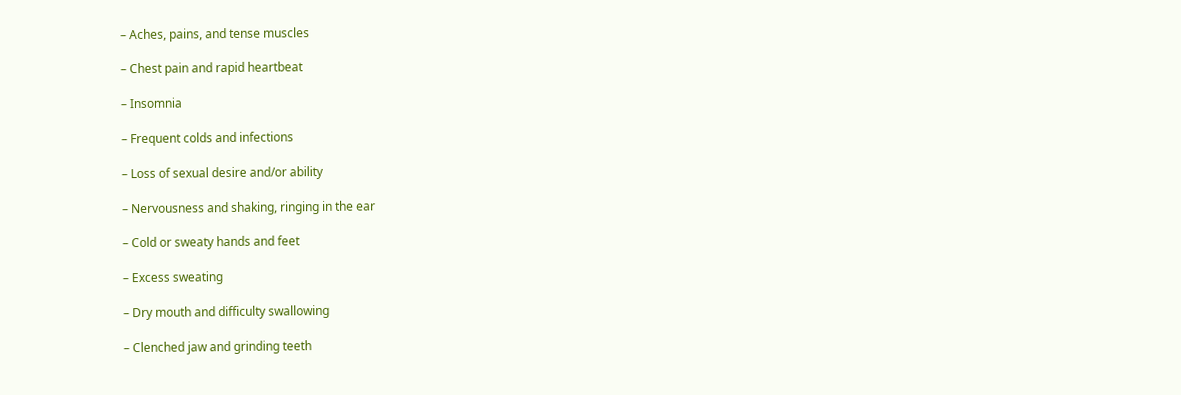– Aches, pains, and tense muscles

– Chest pain and rapid heartbeat

– Insomnia

– Frequent colds and infections

– Loss of sexual desire and/or ability

– Nervousness and shaking, ringing in the ear

– Cold or sweaty hands and feet

– Excess sweating

– Dry mouth and difficulty swallowing

– Clenched jaw and grinding teeth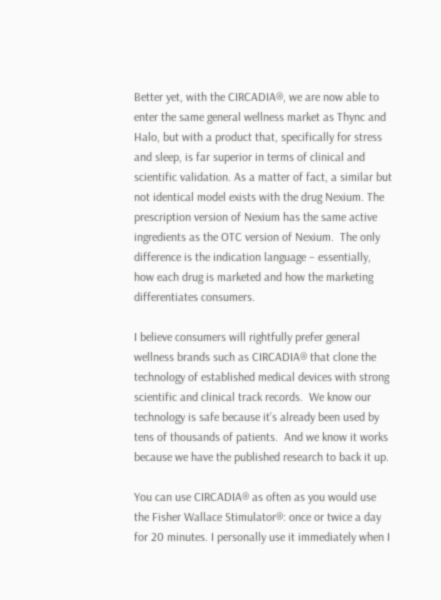Better yet, with the CIRCADIA®, we are now able to enter the same general wellness market as Thync and Halo, but with a product that, specifically for stress and sleep, is far superior in terms of clinical and scientific validation. As a matter of fact, a similar but not identical model exists with the drug Nexium. The prescription version of Nexium has the same active ingredients as the OTC version of Nexium.  The only difference is the indication language – essentially, how each drug is marketed and how the marketing differentiates consumers.

I believe consumers will rightfully prefer general wellness brands such as CIRCADIA® that clone the technology of established medical devices with strong scientific and clinical track records.  We know our technology is safe because it’s already been used by tens of thousands of patients.  And we know it works because we have the published research to back it up.

You can use CIRCADIA® as often as you would use the Fisher Wallace Stimulator®: once or twice a day for 20 minutes. I personally use it immediately when I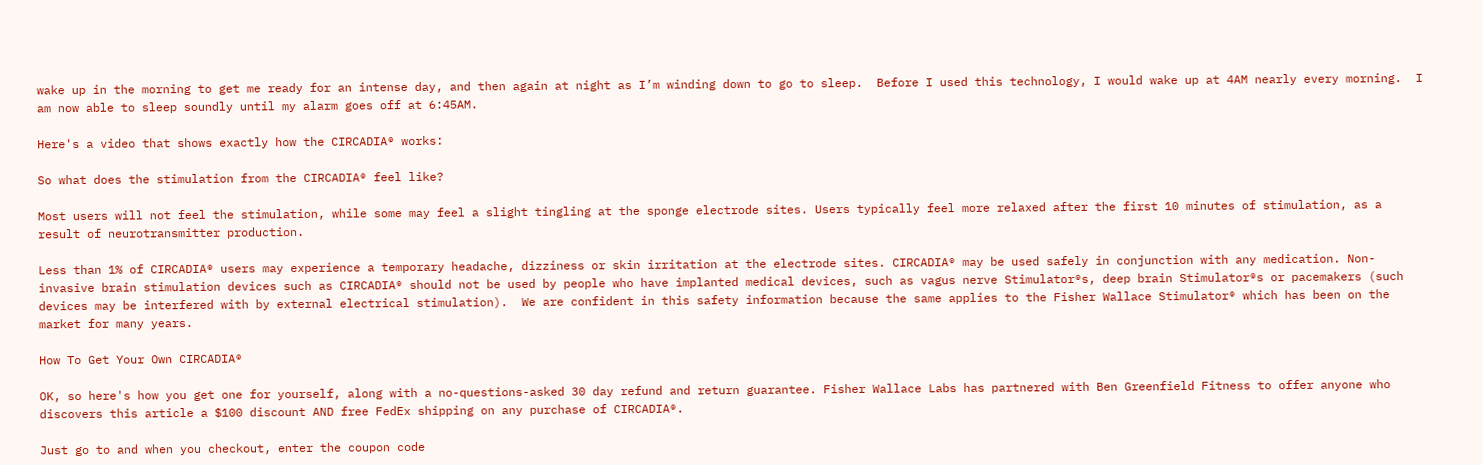wake up in the morning to get me ready for an intense day, and then again at night as I’m winding down to go to sleep.  Before I used this technology, I would wake up at 4AM nearly every morning.  I am now able to sleep soundly until my alarm goes off at 6:45AM.

Here's a video that shows exactly how the CIRCADIA® works:

So what does the stimulation from the CIRCADIA® feel like?

Most users will not feel the stimulation, while some may feel a slight tingling at the sponge electrode sites. Users typically feel more relaxed after the first 10 minutes of stimulation, as a result of neurotransmitter production.

Less than 1% of CIRCADIA® users may experience a temporary headache, dizziness or skin irritation at the electrode sites. CIRCADIA® may be used safely in conjunction with any medication. Non-invasive brain stimulation devices such as CIRCADIA® should not be used by people who have implanted medical devices, such as vagus nerve Stimulator®s, deep brain Stimulator®s or pacemakers (such devices may be interfered with by external electrical stimulation).  We are confident in this safety information because the same applies to the Fisher Wallace Stimulator® which has been on the market for many years.

How To Get Your Own CIRCADIA®

OK, so here's how you get one for yourself, along with a no-questions-asked 30 day refund and return guarantee. Fisher Wallace Labs has partnered with Ben Greenfield Fitness to offer anyone who discovers this article a $100 discount AND free FedEx shipping on any purchase of CIRCADIA®.

Just go to and when you checkout, enter the coupon code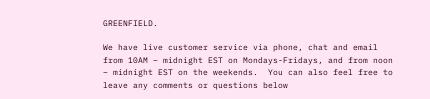GREENFIELD.

We have live customer service via phone, chat and email from 10AM – midnight EST on Mondays-Fridays, and from noon – midnight EST on the weekends.  You can also feel free to leave any comments or questions below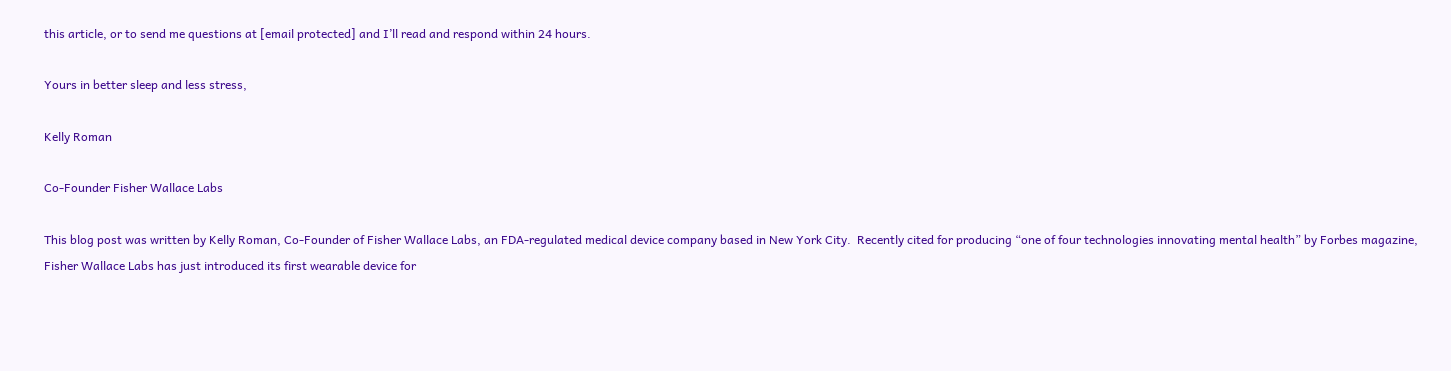this article, or to send me questions at [email protected] and I’ll read and respond within 24 hours.

Yours in better sleep and less stress,

Kelly Roman

Co-Founder Fisher Wallace Labs

This blog post was written by Kelly Roman, Co-Founder of Fisher Wallace Labs, an FDA-regulated medical device company based in New York City.  Recently cited for producing “one of four technologies innovating mental health” by Forbes magazine, Fisher Wallace Labs has just introduced its first wearable device for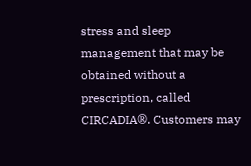stress and sleep management that may be obtained without a prescription, called CIRCADIA®. Customers may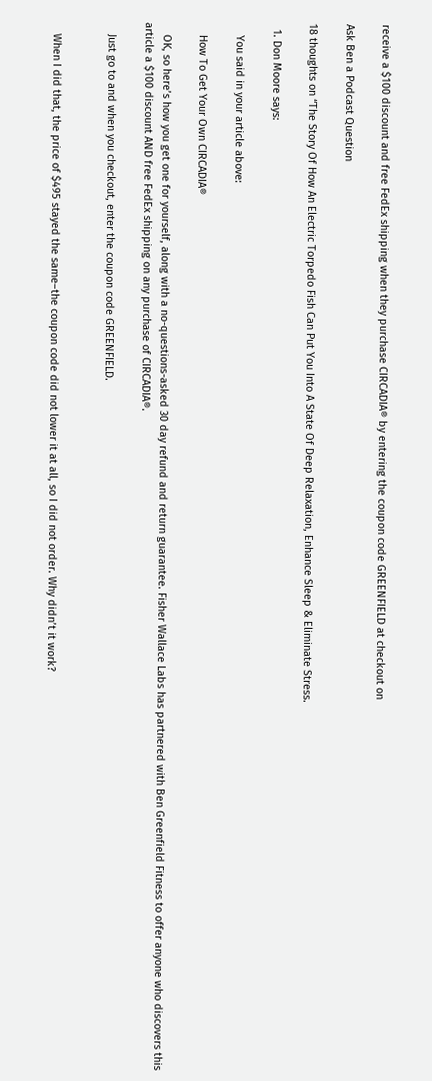receive a $100 discount and free FedEx shipping when they purchase CIRCADIA® by entering the coupon code GREENFIELD at checkout on

Ask Ben a Podcast Question

18 thoughts on “The Story Of How An Electric Torpedo Fish Can Put You Into A State Of Deep Relaxation, Enhance Sleep & Eliminate Stress.

  1. Don Moore says:

    You said in your article above:

    How To Get Your Own CIRCADIA®

    OK, so here’s how you get one for yourself, along with a no-questions-asked 30 day refund and return guarantee. Fisher Wallace Labs has partnered with Ben Greenfield Fitness to offer anyone who discovers this article a $100 discount AND free FedEx shipping on any purchase of CIRCADIA®.

    Just go to and when you checkout, enter the coupon code GREENFIELD.


    When I did that, the price of $495 stayed the same–the coupon code did not lower it at all, so I did not order. Why didn’t it work?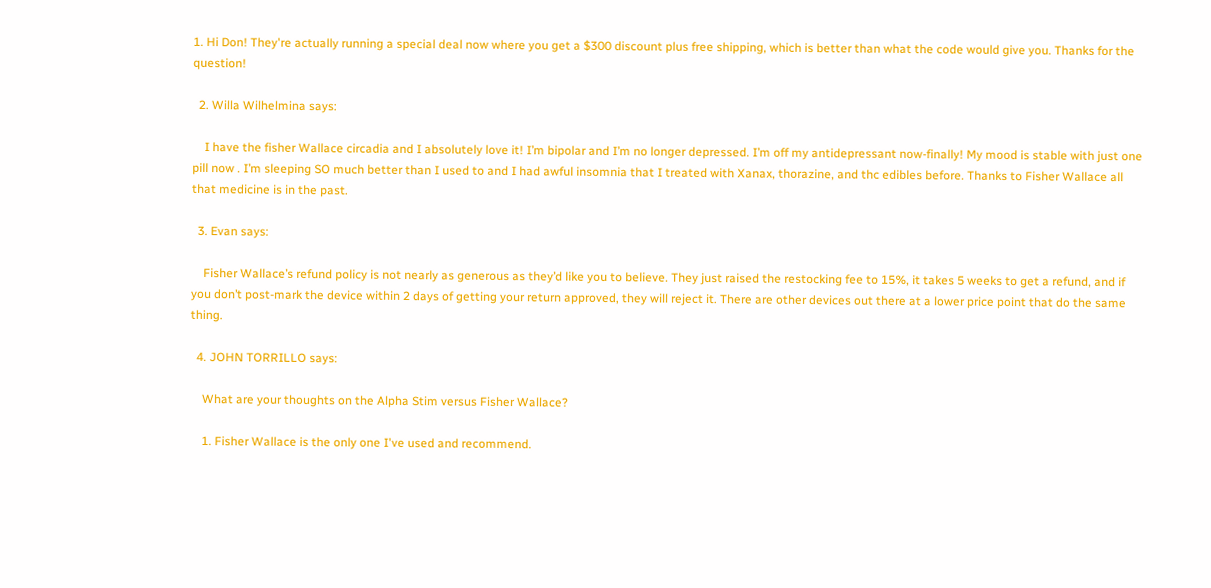1. Hi Don! They're actually running a special deal now where you get a $300 discount plus free shipping, which is better than what the code would give you. Thanks for the question!

  2. Willa Wilhelmina says:

    I have the fisher Wallace circadia and I absolutely love it! I’m bipolar and I’m no longer depressed. I’m off my antidepressant now-finally! My mood is stable with just one pill now . I’m sleeping SO much better than I used to and I had awful insomnia that I treated with Xanax, thorazine, and thc edibles before. Thanks to Fisher Wallace all that medicine is in the past.

  3. Evan says:

    Fisher Wallace’s refund policy is not nearly as generous as they’d like you to believe. They just raised the restocking fee to 15%, it takes 5 weeks to get a refund, and if you don’t post-mark the device within 2 days of getting your return approved, they will reject it. There are other devices out there at a lower price point that do the same thing.

  4. JOHN TORRILLO says:

    What are your thoughts on the Alpha Stim versus Fisher Wallace?

    1. Fisher Wallace is the only one I've used and recommend.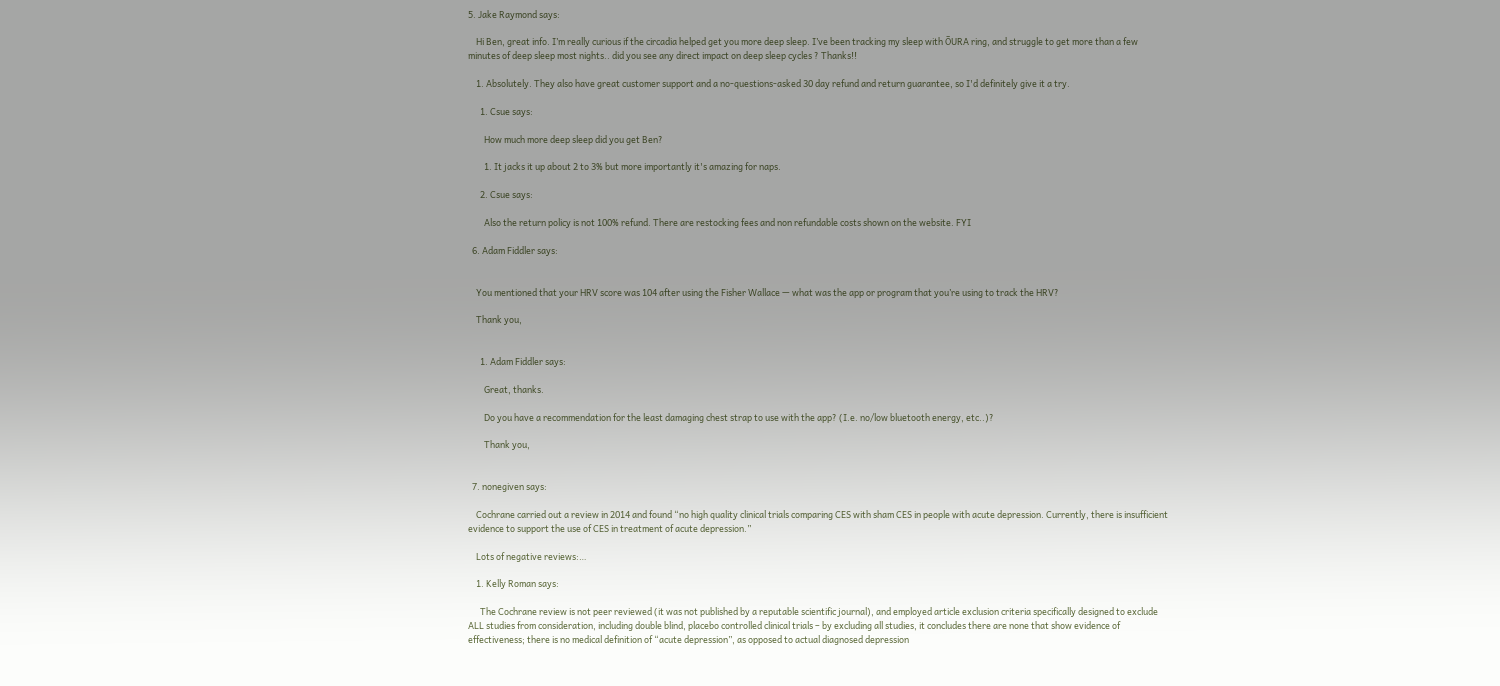5. Jake Raymond says:

    Hi Ben, great info. I’m really curious if the circadia helped get you more deep sleep. I’ve been tracking my sleep with ŌURA ring, and struggle to get more than a few minutes of deep sleep most nights.. did you see any direct impact on deep sleep cycles ? Thanks!!

    1. Absolutely. They also have great customer support and a no-questions-asked 30 day refund and return guarantee, so I'd definitely give it a try.

      1. Csue says:

        How much more deep sleep did you get Ben?

        1. It jacks it up about 2 to 3% but more importantly it's amazing for naps.

      2. Csue says:

        Also the return policy is not 100% refund. There are restocking fees and non refundable costs shown on the website. FYI

  6. Adam Fiddler says:


    You mentioned that your HRV score was 104 after using the Fisher Wallace — what was the app or program that you’re using to track the HRV?

    Thank you,


      1. Adam Fiddler says:

        Great, thanks.

        Do you have a recommendation for the least damaging chest strap to use with the app? (I.e. no/low bluetooth energy, etc..)?

        Thank you,


  7. nonegiven says:

    Cochrane carried out a review in 2014 and found “no high quality clinical trials comparing CES with sham CES in people with acute depression. Currently, there is insufficient evidence to support the use of CES in treatment of acute depression.”

    Lots of negative reviews:…

    1. Kelly Roman says:

      The Cochrane review is not peer reviewed (it was not published by a reputable scientific journal), and employed article exclusion criteria specifically designed to exclude ALL studies from consideration, including double blind, placebo controlled clinical trials – by excluding all studies, it concludes there are none that show evidence of effectiveness; there is no medical definition of “acute depression”, as opposed to actual diagnosed depression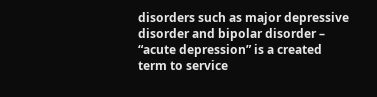disorders such as major depressive disorder and bipolar disorder – “acute depression” is a created term to service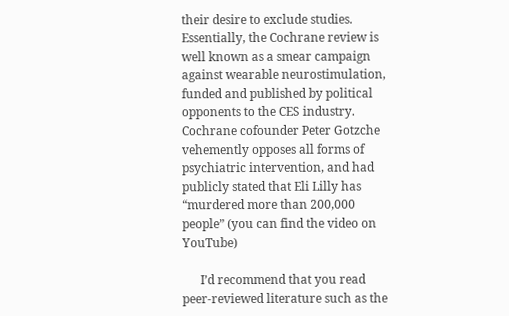their desire to exclude studies. Essentially, the Cochrane review is well known as a smear campaign against wearable neurostimulation, funded and published by political opponents to the CES industry. Cochrane cofounder Peter Gotzche vehemently opposes all forms of psychiatric intervention, and had publicly stated that Eli Lilly has “murdered more than 200,000 people” (you can find the video on YouTube)

      I’d recommend that you read peer-reviewed literature such as the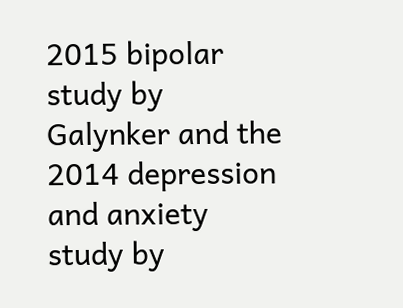2015 bipolar study by Galynker and the 2014 depression and anxiety study by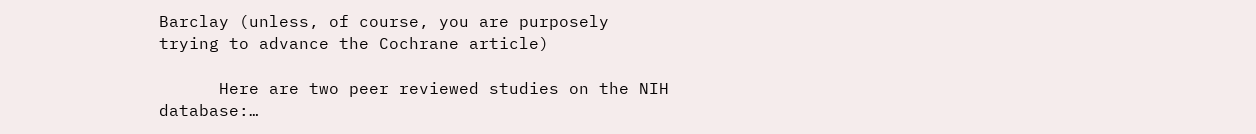Barclay (unless, of course, you are purposely trying to advance the Cochrane article)

      Here are two peer reviewed studies on the NIH database:…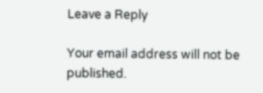Leave a Reply

Your email address will not be published.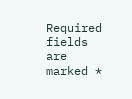Required fields are marked *